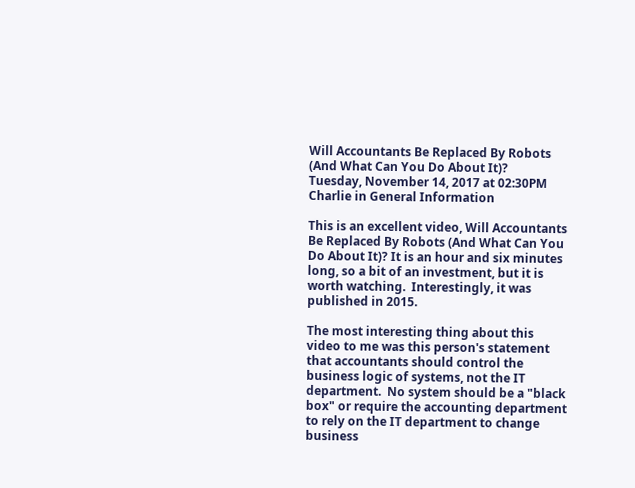Will Accountants Be Replaced By Robots (And What Can You Do About It)?
Tuesday, November 14, 2017 at 02:30PM
Charlie in General Information

This is an excellent video, Will Accountants Be Replaced By Robots (And What Can You Do About It)? It is an hour and six minutes long, so a bit of an investment, but it is worth watching.  Interestingly, it was published in 2015.

The most interesting thing about this video to me was this person's statement that accountants should control the business logic of systems, not the IT department.  No system should be a "black box" or require the accounting department to rely on the IT department to change business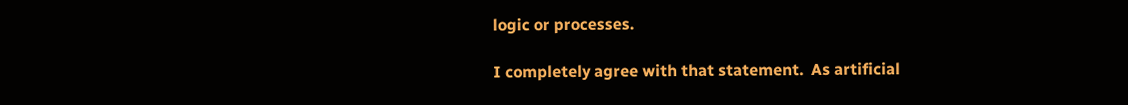logic or processes.

I completely agree with that statement.  As artificial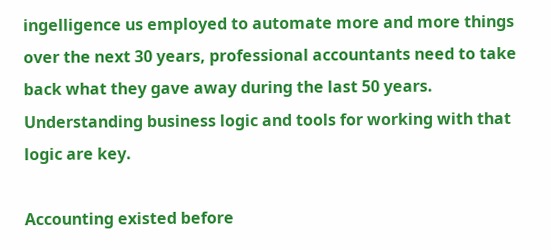ingelligence us employed to automate more and more things over the next 30 years, professional accountants need to take back what they gave away during the last 50 years.  Understanding business logic and tools for working with that logic are key.

Accounting existed before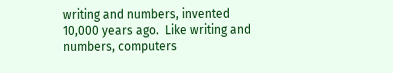writing and numbers, invented 10,000 years ago.  Like writing and numbers, computers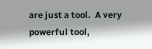are just a tool.  A very powerful tool,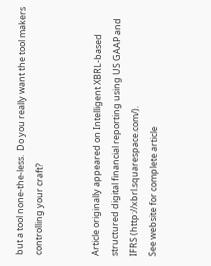but a tool none-the-less.  Do you really want the tool makers controlling your craft?


Article originally appeared on Intelligent XBRL-based structured digital financial reporting using US GAAP and IFRS (http://xbrl.squarespace.com/).
See website for complete article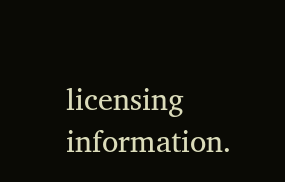licensing information.